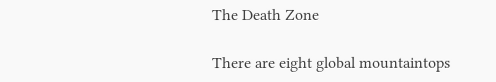The Death Zone

There are eight global mountaintops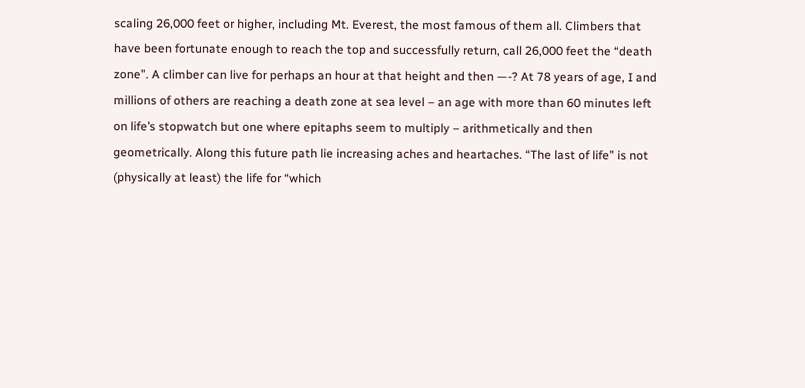scaling 26,000 feet or higher, including Mt. Everest, the most famous of them all. Climbers that have been fortunate enough to reach the top and successfully return, call 26,000 feet the “death zone”. A climber can live for perhaps an hour at that height and then —-? At 78 years of age, I and millions of others are reaching a death zone at sea level – an age with more than 60 minutes left on life’s stopwatch but one where epitaphs seem to multiply – arithmetically and then geometrically. Along this future path lie increasing aches and heartaches. “The last of life” is not (physically at least) the life for “which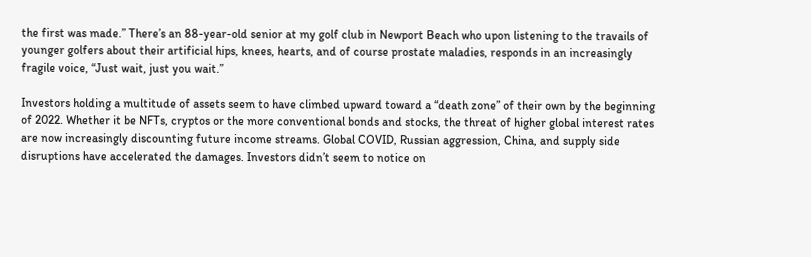the first was made.” There’s an 88-year-old senior at my golf club in Newport Beach who upon listening to the travails of younger golfers about their artificial hips, knees, hearts, and of course prostate maladies, responds in an increasingly fragile voice, “Just wait, just you wait.”

Investors holding a multitude of assets seem to have climbed upward toward a “death zone” of their own by the beginning of 2022. Whether it be NFTs, cryptos or the more conventional bonds and stocks, the threat of higher global interest rates are now increasingly discounting future income streams. Global COVID, Russian aggression, China, and supply side disruptions have accelerated the damages. Investors didn’t seem to notice on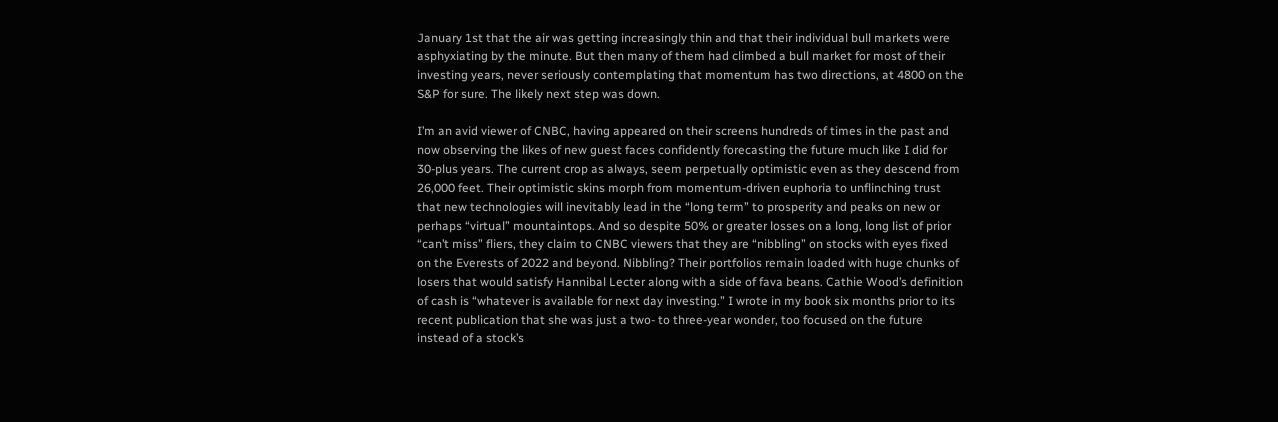January 1st that the air was getting increasingly thin and that their individual bull markets were asphyxiating by the minute. But then many of them had climbed a bull market for most of their investing years, never seriously contemplating that momentum has two directions, at 4800 on the S&P for sure. The likely next step was down.

I’m an avid viewer of CNBC, having appeared on their screens hundreds of times in the past and now observing the likes of new guest faces confidently forecasting the future much like I did for 30-plus years. The current crop as always, seem perpetually optimistic even as they descend from 26,000 feet. Their optimistic skins morph from momentum-driven euphoria to unflinching trust that new technologies will inevitably lead in the “long term” to prosperity and peaks on new or perhaps “virtual” mountaintops. And so despite 50% or greater losses on a long, long list of prior “can’t miss” fliers, they claim to CNBC viewers that they are “nibbling” on stocks with eyes fixed on the Everests of 2022 and beyond. Nibbling? Their portfolios remain loaded with huge chunks of losers that would satisfy Hannibal Lecter along with a side of fava beans. Cathie Wood’s definition of cash is “whatever is available for next day investing.” I wrote in my book six months prior to its recent publication that she was just a two- to three-year wonder, too focused on the future instead of a stock’s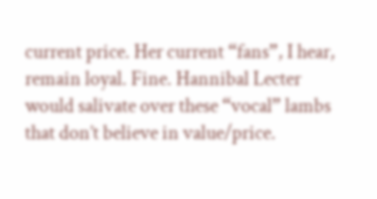current price. Her current “fans”, I hear, remain loyal. Fine. Hannibal Lecter would salivate over these “vocal” lambs that don’t believe in value/price.